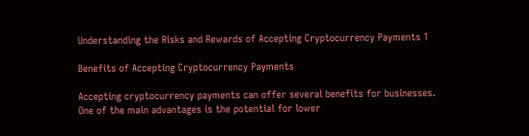Understanding the Risks and Rewards of Accepting Cryptocurrency Payments 1

Benefits of Accepting Cryptocurrency Payments

Accepting cryptocurrency payments can offer several benefits for businesses. One of the main advantages is the potential for lower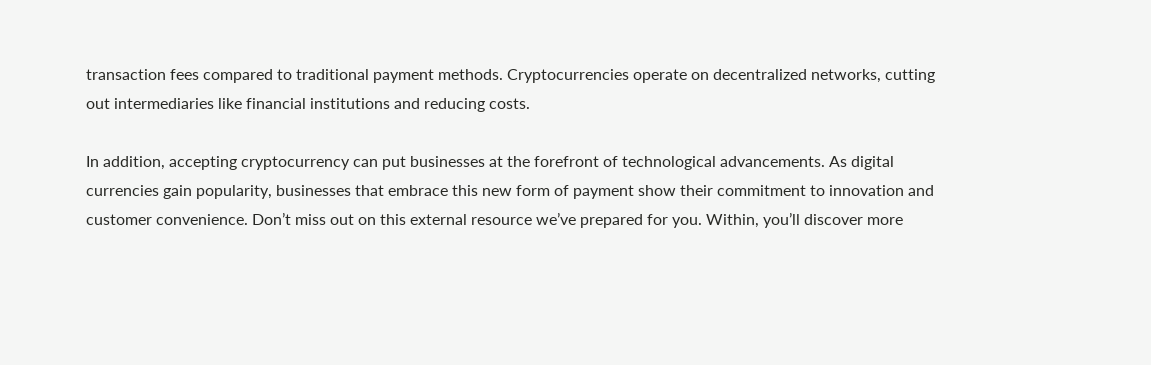transaction fees compared to traditional payment methods. Cryptocurrencies operate on decentralized networks, cutting out intermediaries like financial institutions and reducing costs.

In addition, accepting cryptocurrency can put businesses at the forefront of technological advancements. As digital currencies gain popularity, businesses that embrace this new form of payment show their commitment to innovation and customer convenience. Don’t miss out on this external resource we’ve prepared for you. Within, you’ll discover more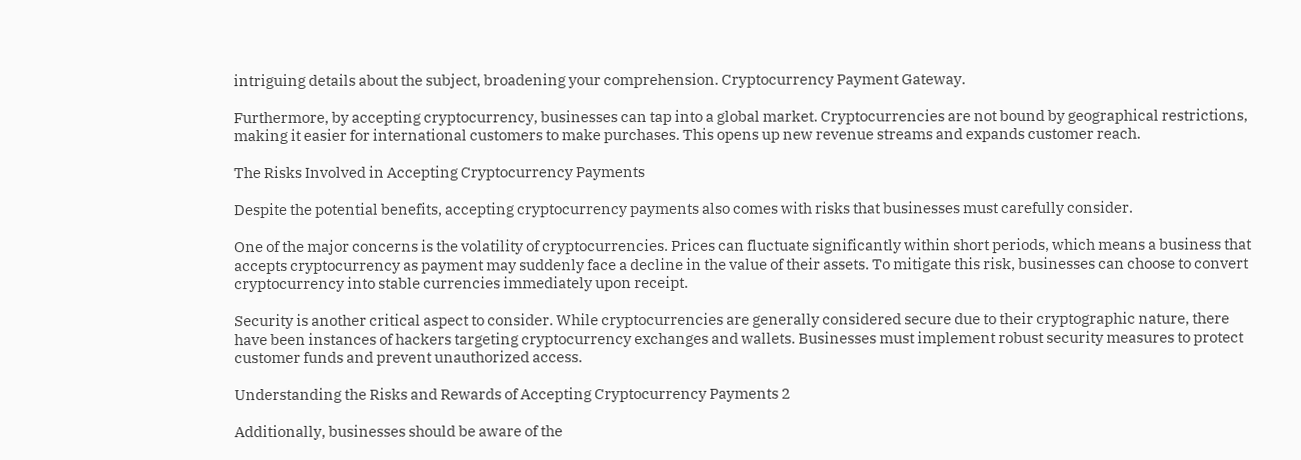intriguing details about the subject, broadening your comprehension. Cryptocurrency Payment Gateway.

Furthermore, by accepting cryptocurrency, businesses can tap into a global market. Cryptocurrencies are not bound by geographical restrictions, making it easier for international customers to make purchases. This opens up new revenue streams and expands customer reach.

The Risks Involved in Accepting Cryptocurrency Payments

Despite the potential benefits, accepting cryptocurrency payments also comes with risks that businesses must carefully consider.

One of the major concerns is the volatility of cryptocurrencies. Prices can fluctuate significantly within short periods, which means a business that accepts cryptocurrency as payment may suddenly face a decline in the value of their assets. To mitigate this risk, businesses can choose to convert cryptocurrency into stable currencies immediately upon receipt.

Security is another critical aspect to consider. While cryptocurrencies are generally considered secure due to their cryptographic nature, there have been instances of hackers targeting cryptocurrency exchanges and wallets. Businesses must implement robust security measures to protect customer funds and prevent unauthorized access.

Understanding the Risks and Rewards of Accepting Cryptocurrency Payments 2

Additionally, businesses should be aware of the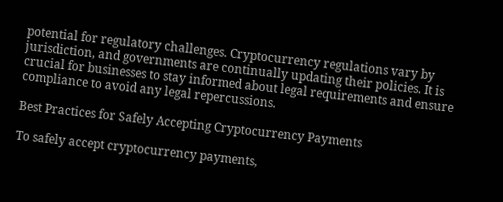potential for regulatory challenges. Cryptocurrency regulations vary by jurisdiction, and governments are continually updating their policies. It is crucial for businesses to stay informed about legal requirements and ensure compliance to avoid any legal repercussions.

Best Practices for Safely Accepting Cryptocurrency Payments

To safely accept cryptocurrency payments,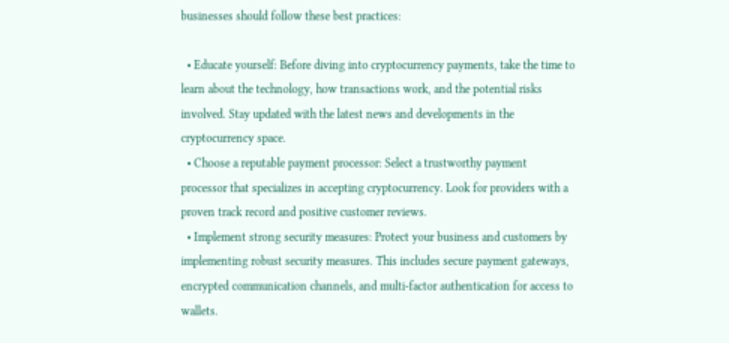businesses should follow these best practices:

  • Educate yourself: Before diving into cryptocurrency payments, take the time to learn about the technology, how transactions work, and the potential risks involved. Stay updated with the latest news and developments in the cryptocurrency space.
  • Choose a reputable payment processor: Select a trustworthy payment processor that specializes in accepting cryptocurrency. Look for providers with a proven track record and positive customer reviews.
  • Implement strong security measures: Protect your business and customers by implementing robust security measures. This includes secure payment gateways, encrypted communication channels, and multi-factor authentication for access to wallets.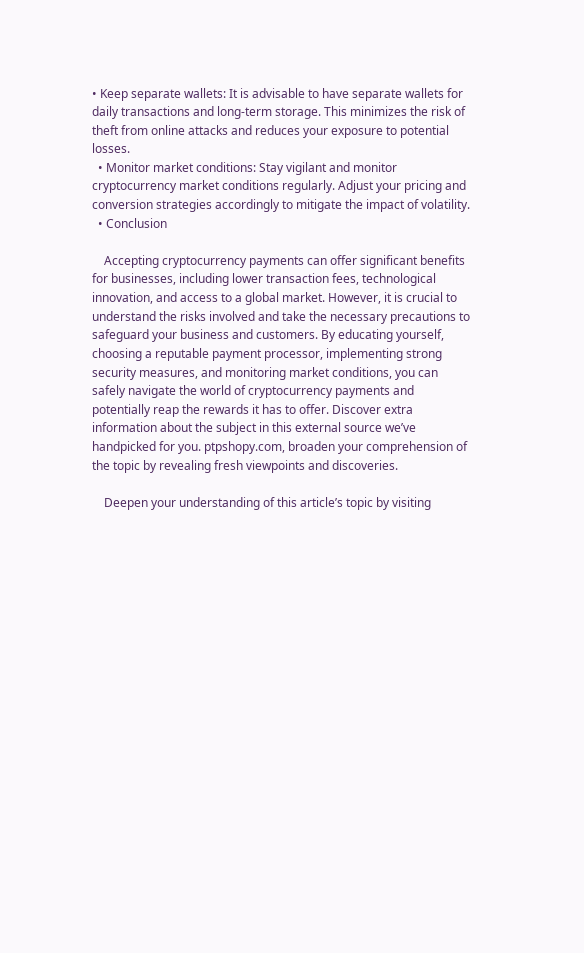• Keep separate wallets: It is advisable to have separate wallets for daily transactions and long-term storage. This minimizes the risk of theft from online attacks and reduces your exposure to potential losses.
  • Monitor market conditions: Stay vigilant and monitor cryptocurrency market conditions regularly. Adjust your pricing and conversion strategies accordingly to mitigate the impact of volatility.
  • Conclusion

    Accepting cryptocurrency payments can offer significant benefits for businesses, including lower transaction fees, technological innovation, and access to a global market. However, it is crucial to understand the risks involved and take the necessary precautions to safeguard your business and customers. By educating yourself, choosing a reputable payment processor, implementing strong security measures, and monitoring market conditions, you can safely navigate the world of cryptocurrency payments and potentially reap the rewards it has to offer. Discover extra information about the subject in this external source we’ve handpicked for you. ptpshopy.com, broaden your comprehension of the topic by revealing fresh viewpoints and discoveries.

    Deepen your understanding of this article’s topic by visiting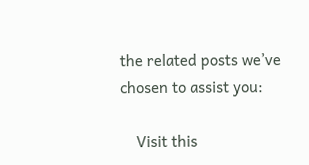the related posts we’ve chosen to assist you:

    Visit this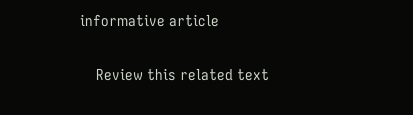informative article

    Review this related text